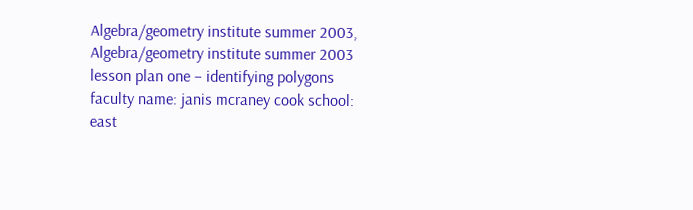Algebra/geometry institute summer 2003, Algebra/geometry institute summer 2003 lesson plan one – identifying polygons faculty name: janis mcraney cook school: east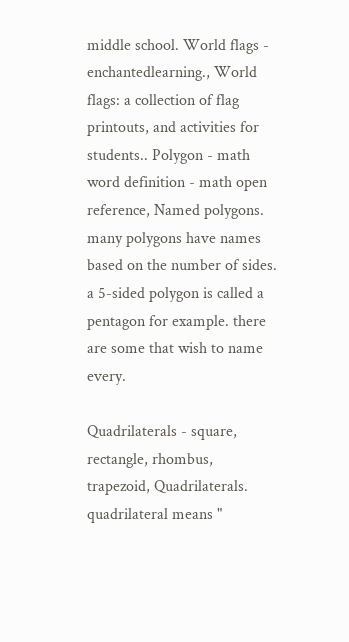middle school. World flags - enchantedlearning., World flags: a collection of flag printouts, and activities for students.. Polygon - math word definition - math open reference, Named polygons. many polygons have names based on the number of sides. a 5-sided polygon is called a pentagon for example. there are some that wish to name every.

Quadrilaterals - square, rectangle, rhombus, trapezoid, Quadrilaterals. quadrilateral means "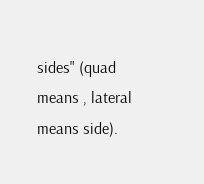sides" (quad means , lateral means side).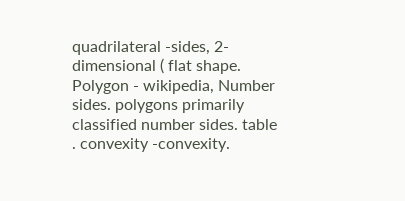quadrilateral -sides, 2-dimensional ( flat shape. Polygon - wikipedia, Number sides. polygons primarily classified number sides. table . convexity -convexity.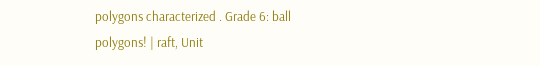polygons characterized . Grade 6: ball polygons! | raft, Unit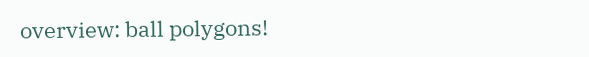overview: ball polygons!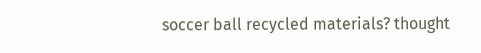soccer ball recycled materials? thought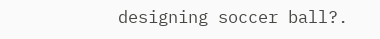designing soccer ball?.